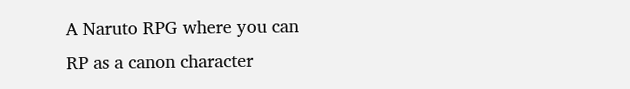A Naruto RPG where you can RP as a canon character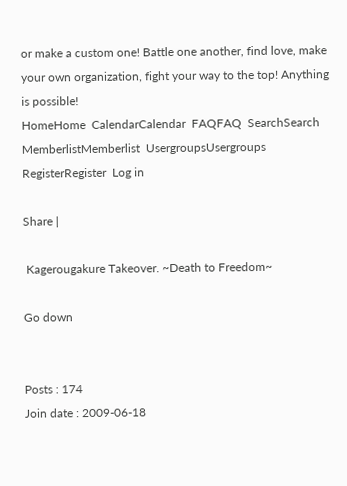or make a custom one! Battle one another, find love, make your own organization, fight your way to the top! Anything is possible!
HomeHome  CalendarCalendar  FAQFAQ  SearchSearch  MemberlistMemberlist  UsergroupsUsergroups  RegisterRegister  Log in

Share |

 Kagerougakure Takeover. ~Death to Freedom~

Go down


Posts : 174
Join date : 2009-06-18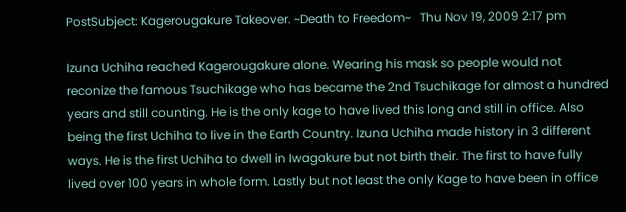PostSubject: Kagerougakure Takeover. ~Death to Freedom~   Thu Nov 19, 2009 2:17 pm

Izuna Uchiha reached Kagerougakure alone. Wearing his mask so people would not reconize the famous Tsuchikage who has became the 2nd Tsuchikage for almost a hundred years and still counting. He is the only kage to have lived this long and still in office. Also being the first Uchiha to live in the Earth Country. Izuna Uchiha made history in 3 different ways. He is the first Uchiha to dwell in Iwagakure but not birth their. The first to have fully lived over 100 years in whole form. Lastly but not least the only Kage to have been in office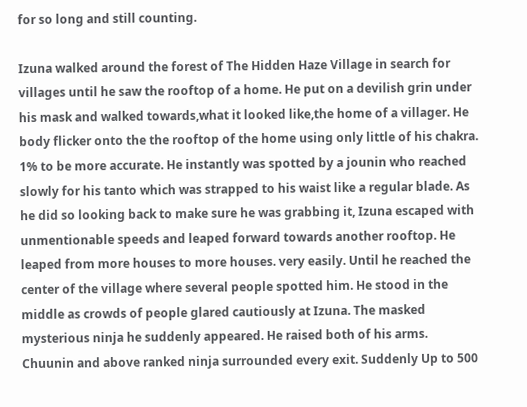for so long and still counting.

Izuna walked around the forest of The Hidden Haze Village in search for villages until he saw the rooftop of a home. He put on a devilish grin under his mask and walked towards,what it looked like,the home of a villager. He body flicker onto the the rooftop of the home using only little of his chakra. 1% to be more accurate. He instantly was spotted by a jounin who reached slowly for his tanto which was strapped to his waist like a regular blade. As he did so looking back to make sure he was grabbing it, Izuna escaped with unmentionable speeds and leaped forward towards another rooftop. He leaped from more houses to more houses. very easily. Until he reached the center of the village where several people spotted him. He stood in the middle as crowds of people glared cautiously at Izuna. The masked mysterious ninja he suddenly appeared. He raised both of his arms. Chuunin and above ranked ninja surrounded every exit. Suddenly Up to 500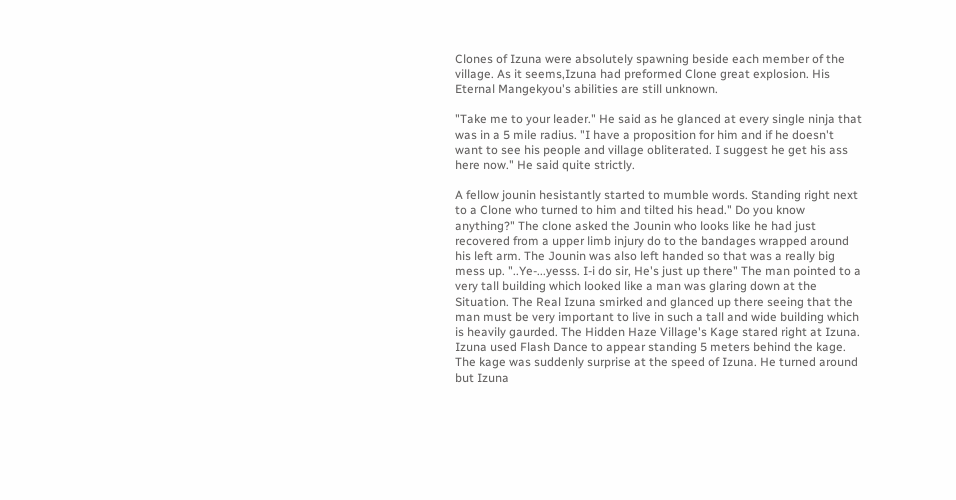Clones of Izuna were absolutely spawning beside each member of the village. As it seems,Izuna had preformed Clone great explosion. His Eternal Mangekyou's abilities are still unknown.

"Take me to your leader." He said as he glanced at every single ninja that was in a 5 mile radius. "I have a proposition for him and if he doesn't want to see his people and village obliterated. I suggest he get his ass here now." He said quite strictly.

A fellow jounin hesistantly started to mumble words. Standing right next to a Clone who turned to him and tilted his head." Do you know anything?" The clone asked the Jounin who looks like he had just recovered from a upper limb injury do to the bandages wrapped around his left arm. The Jounin was also left handed so that was a really big mess up. "..Ye-...yesss. I-i do sir, He's just up there" The man pointed to a very tall building which looked like a man was glaring down at the Situation. The Real Izuna smirked and glanced up there seeing that the man must be very important to live in such a tall and wide building which is heavily gaurded. The Hidden Haze Village's Kage stared right at Izuna. Izuna used Flash Dance to appear standing 5 meters behind the kage. The kage was suddenly surprise at the speed of Izuna. He turned around but Izuna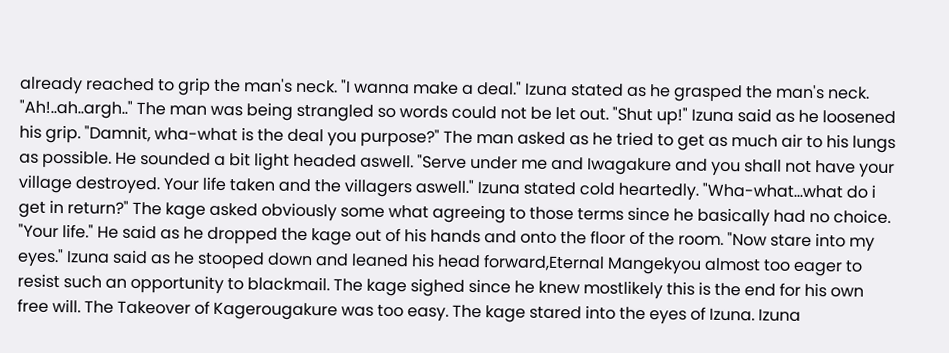already reached to grip the man's neck. "I wanna make a deal." Izuna stated as he grasped the man's neck. "Ah!..ah..argh.." The man was being strangled so words could not be let out. "Shut up!" Izuna said as he loosened his grip. "Damnit, wha-what is the deal you purpose?" The man asked as he tried to get as much air to his lungs as possible. He sounded a bit light headed aswell. "Serve under me and Iwagakure and you shall not have your village destroyed. Your life taken and the villagers aswell." Izuna stated cold heartedly. "Wha-what...what do i get in return?" The kage asked obviously some what agreeing to those terms since he basically had no choice. "Your life." He said as he dropped the kage out of his hands and onto the floor of the room. "Now stare into my eyes." Izuna said as he stooped down and leaned his head forward,Eternal Mangekyou almost too eager to resist such an opportunity to blackmail. The kage sighed since he knew mostlikely this is the end for his own free will. The Takeover of Kagerougakure was too easy. The kage stared into the eyes of Izuna. Izuna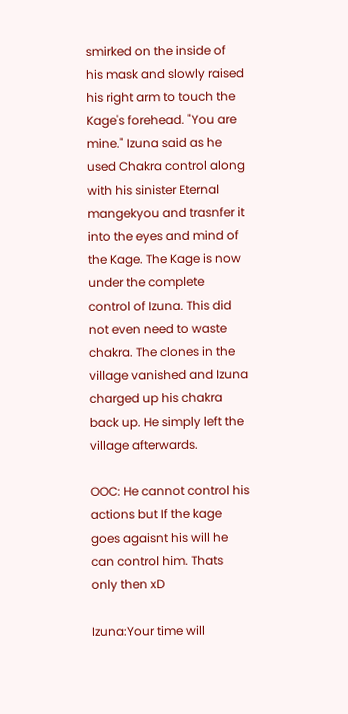smirked on the inside of his mask and slowly raised his right arm to touch the Kage's forehead. "You are mine." Izuna said as he used Chakra control along with his sinister Eternal mangekyou and trasnfer it into the eyes and mind of the Kage. The Kage is now under the complete control of Izuna. This did not even need to waste chakra. The clones in the village vanished and Izuna charged up his chakra back up. He simply left the village afterwards.

OOC: He cannot control his actions but If the kage goes agaisnt his will he can control him. Thats only then xD

Izuna:Your time will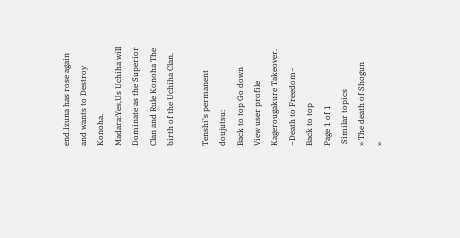end.Izuna has rose again and wants to Destroy Konoha.
Madara:Yes,Us Uchiha will Dominate as the Superior Clan and Rule Konoha The birth of the Uchiha Clan.

Tenshi's permanent doujutsu:
Back to top Go down
View user profile
Kagerougakure Takeover. ~Death to Freedom~
Back to top
Page 1 of 1
 Similar topics
» The death of Shogun
»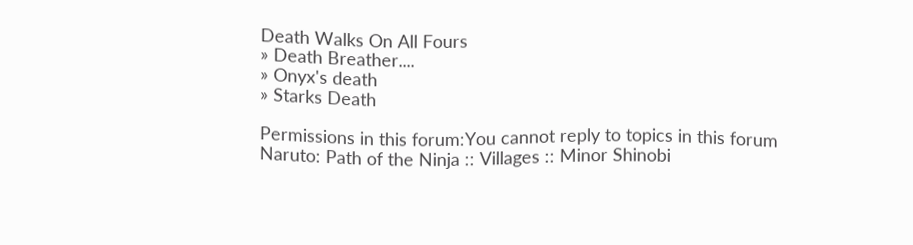Death Walks On All Fours
» Death Breather....
» Onyx's death
» Starks Death

Permissions in this forum:You cannot reply to topics in this forum
Naruto: Path of the Ninja :: Villages :: Minor Shinobi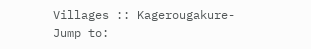Villages :: Kagerougakure-
Jump to: